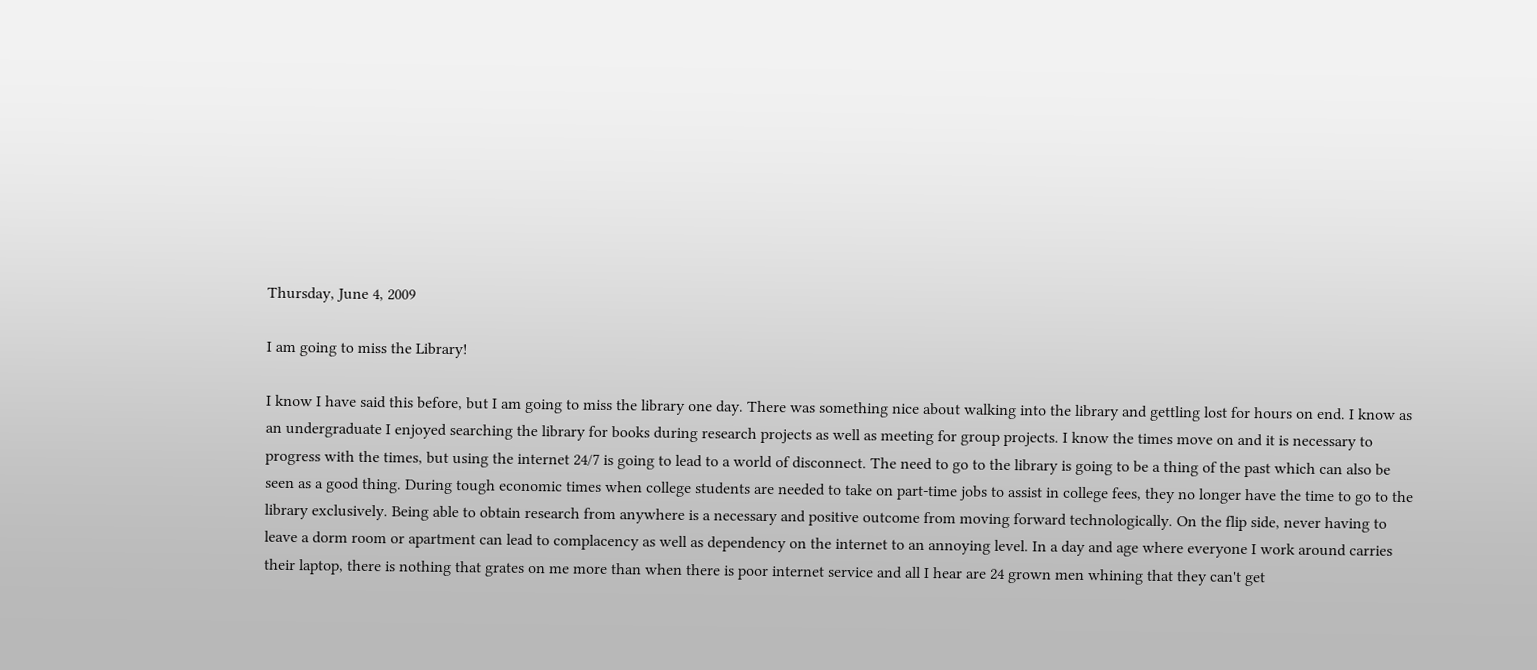Thursday, June 4, 2009

I am going to miss the Library!

I know I have said this before, but I am going to miss the library one day. There was something nice about walking into the library and gettling lost for hours on end. I know as an undergraduate I enjoyed searching the library for books during research projects as well as meeting for group projects. I know the times move on and it is necessary to progress with the times, but using the internet 24/7 is going to lead to a world of disconnect. The need to go to the library is going to be a thing of the past which can also be seen as a good thing. During tough economic times when college students are needed to take on part-time jobs to assist in college fees, they no longer have the time to go to the library exclusively. Being able to obtain research from anywhere is a necessary and positive outcome from moving forward technologically. On the flip side, never having to leave a dorm room or apartment can lead to complacency as well as dependency on the internet to an annoying level. In a day and age where everyone I work around carries their laptop, there is nothing that grates on me more than when there is poor internet service and all I hear are 24 grown men whining that they can't get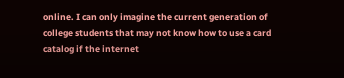online. I can only imagine the current generation of college students that may not know how to use a card catalog if the internet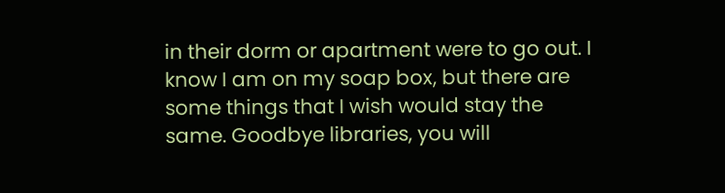in their dorm or apartment were to go out. I know I am on my soap box, but there are some things that I wish would stay the same. Goodbye libraries, you will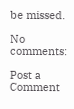be missed.

No comments:

Post a Comment